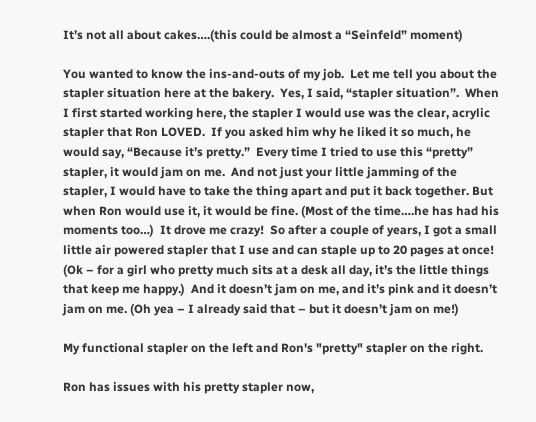It’s not all about cakes….(this could be almost a “Seinfeld” moment)

You wanted to know the ins-and-outs of my job.  Let me tell you about the stapler situation here at the bakery.  Yes, I said, “stapler situation”.  When I first started working here, the stapler I would use was the clear, acrylic stapler that Ron LOVED.  If you asked him why he liked it so much, he would say, “Because it’s pretty.”  Every time I tried to use this “pretty” stapler, it would jam on me.  And not just your little jamming of the stapler, I would have to take the thing apart and put it back together. But when Ron would use it, it would be fine. (Most of the time….he has had his moments too…)  It drove me crazy!  So after a couple of years, I got a small little air powered stapler that I use and can staple up to 20 pages at once!  (Ok – for a girl who pretty much sits at a desk all day, it’s the little things that keep me happy.)  And it doesn’t jam on me, and it’s pink and it doesn’t jam on me. (Oh yea – I already said that – but it doesn’t jam on me!)

My functional stapler on the left and Ron's "pretty" stapler on the right.

Ron has issues with his pretty stapler now,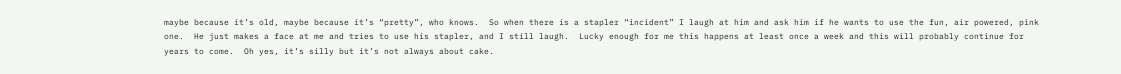maybe because it’s old, maybe because it’s “pretty”, who knows.  So when there is a stapler “incident” I laugh at him and ask him if he wants to use the fun, air powered, pink one.  He just makes a face at me and tries to use his stapler, and I still laugh.  Lucky enough for me this happens at least once a week and this will probably continue for years to come.  Oh yes, it’s silly but it’s not always about cake.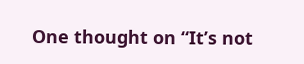One thought on “It’s not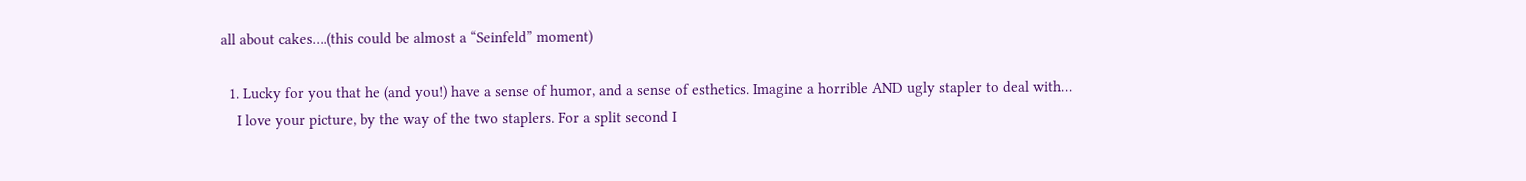all about cakes….(this could be almost a “Seinfeld” moment)

  1. Lucky for you that he (and you!) have a sense of humor, and a sense of esthetics. Imagine a horrible AND ugly stapler to deal with…
    I love your picture, by the way of the two staplers. For a split second I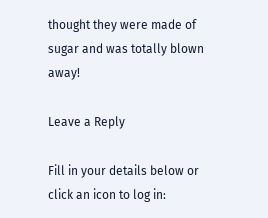thought they were made of sugar and was totally blown away!

Leave a Reply

Fill in your details below or click an icon to log in: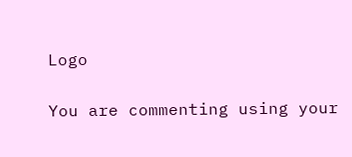Logo

You are commenting using your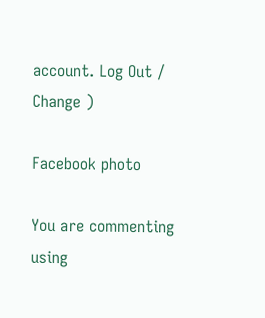account. Log Out /  Change )

Facebook photo

You are commenting using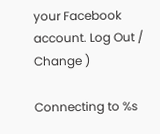your Facebook account. Log Out /  Change )

Connecting to %s